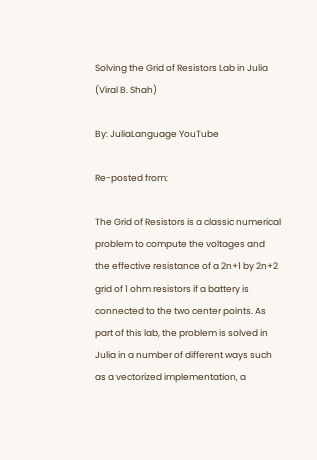Solving the Grid of Resistors Lab in Julia (Viral B. Shah)

By: JuliaLanguage YouTube

Re-posted from:

The Grid of Resistors is a classic numerical problem to compute the voltages and the effective resistance of a 2n+1 by 2n+2 grid of 1 ohm resistors if a battery is connected to the two center points. As part of this lab, the problem is solved in Julia in a number of different ways such as a vectorized implementation, a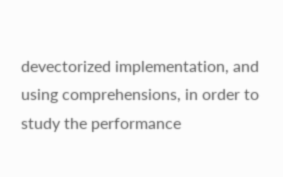devectorized implementation, and using comprehensions, in order to study the performance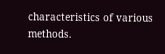characteristics of various methods.